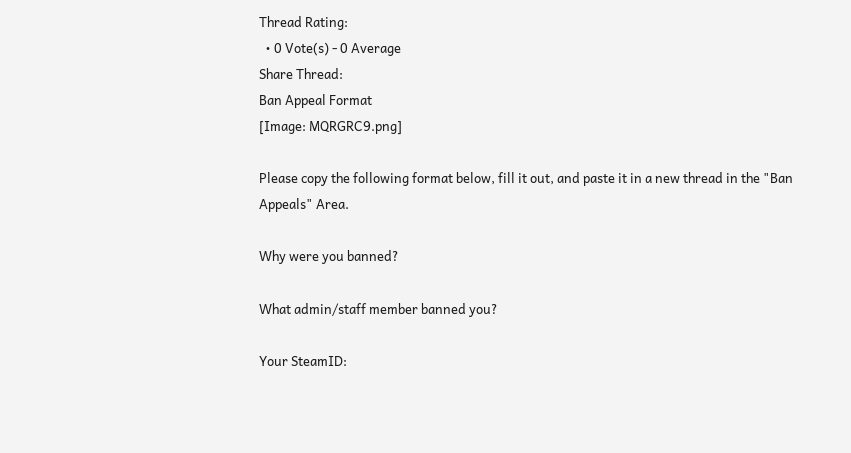Thread Rating:
  • 0 Vote(s) - 0 Average
Share Thread:
Ban Appeal Format
[Image: MQRGRC9.png]

Please copy the following format below, fill it out, and paste it in a new thread in the "Ban Appeals" Area.

Why were you banned?

What admin/staff member banned you?

Your SteamID: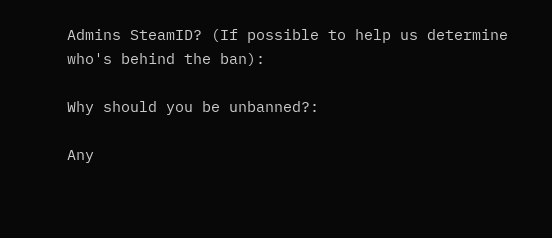Admins SteamID? (If possible to help us determine who's behind the ban):

Why should you be unbanned?:

Any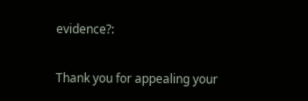evidence?:

Thank you for appealing your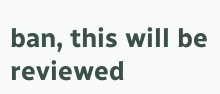ban, this will be reviewed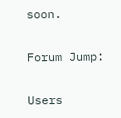soon.

Forum Jump:

Users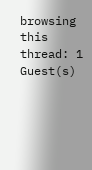browsing this thread: 1 Guest(s)